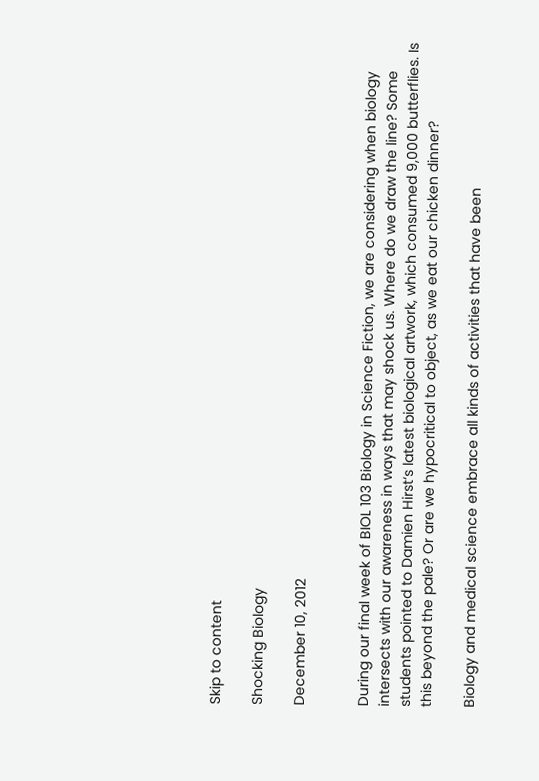Skip to content

Shocking Biology

December 10, 2012


During our final week of BIOL 103 Biology in Science Fiction, we are considering when biology intersects with our awareness in ways that may shock us. Where do we draw the line? Some students pointed to Damien Hirst‘s latest biological artwork, which consumed 9,000 butterflies. Is this beyond the pale? Or are we hypocritical to object, as we eat our chicken dinner?

Biology and medical science embrace all kinds of activities that have been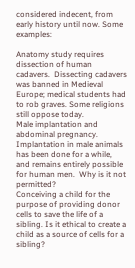considered indecent, from early history until now. Some examples:

Anatomy study requires dissection of human cadavers.  Dissecting cadavers was banned in Medieval  Europe; medical students had to rob graves. Some religions still oppose today.
Male implantation and abdominal pregnancy.  Implantation in male animals has been done for a while, and remains entirely possible for human men.  Why is it not permitted?
Conceiving a child for the purpose of providing donor cells to save the life of a sibling. Is it ethical to create a child as a source of cells for a sibling?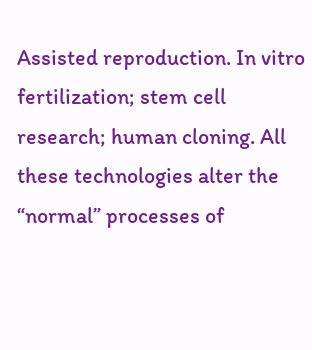Assisted reproduction. In vitro fertilization; stem cell research; human cloning. All these technologies alter the “normal” processes of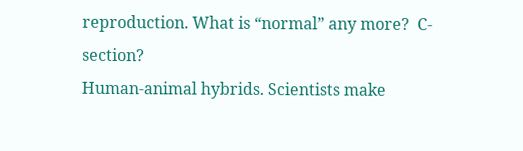reproduction. What is “normal” any more?  C-section?
Human-animal hybrids. Scientists make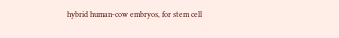hybrid human-cow embryos, for stem cell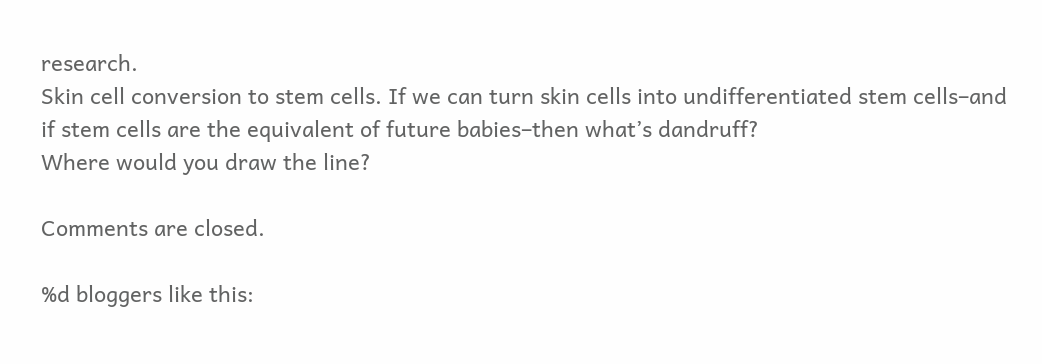research.
Skin cell conversion to stem cells. If we can turn skin cells into undifferentiated stem cells–and if stem cells are the equivalent of future babies–then what’s dandruff?
Where would you draw the line?

Comments are closed.

%d bloggers like this: